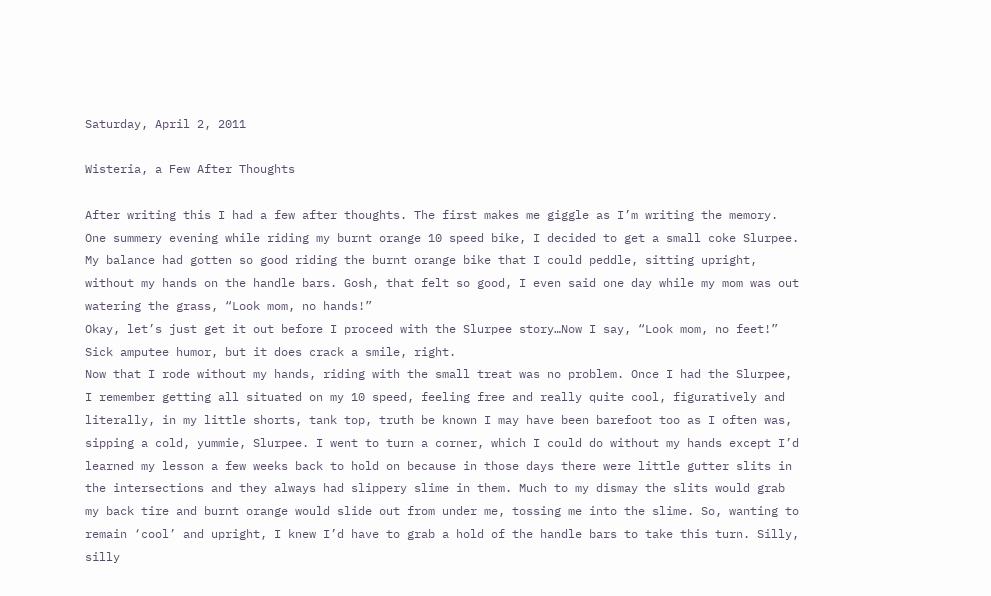Saturday, April 2, 2011

Wisteria, a Few After Thoughts

After writing this I had a few after thoughts. The first makes me giggle as I’m writing the memory. One summery evening while riding my burnt orange 10 speed bike, I decided to get a small coke Slurpee. My balance had gotten so good riding the burnt orange bike that I could peddle, sitting upright, without my hands on the handle bars. Gosh, that felt so good, I even said one day while my mom was out watering the grass, “Look mom, no hands!”
Okay, let’s just get it out before I proceed with the Slurpee story…Now I say, “Look mom, no feet!” Sick amputee humor, but it does crack a smile, right.
Now that I rode without my hands, riding with the small treat was no problem. Once I had the Slurpee, I remember getting all situated on my 10 speed, feeling free and really quite cool, figuratively and literally, in my little shorts, tank top, truth be known I may have been barefoot too as I often was, sipping a cold, yummie, Slurpee. I went to turn a corner, which I could do without my hands except I’d learned my lesson a few weeks back to hold on because in those days there were little gutter slits in the intersections and they always had slippery slime in them. Much to my dismay the slits would grab my back tire and burnt orange would slide out from under me, tossing me into the slime. So, wanting to remain ‘cool’ and upright, I knew I’d have to grab a hold of the handle bars to take this turn. Silly, silly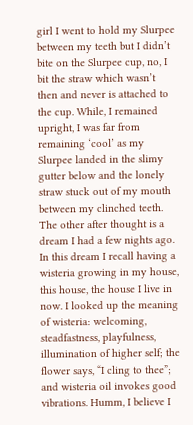girl I went to hold my Slurpee between my teeth but I didn’t bite on the Slurpee cup, no, I bit the straw which wasn’t then and never is attached to the cup. While, I remained upright, I was far from remaining ‘cool’ as my Slurpee landed in the slimy gutter below and the lonely straw stuck out of my mouth between my clinched teeth.
The other after thought is a dream I had a few nights ago. In this dream I recall having a wisteria growing in my house, this house, the house I live in now. I looked up the meaning of wisteria: welcoming, steadfastness, playfulness, illumination of higher self; the flower says, “I cling to thee”; and wisteria oil invokes good vibrations. Humm, I believe I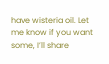have wisteria oil. Let me know if you want some, I’ll share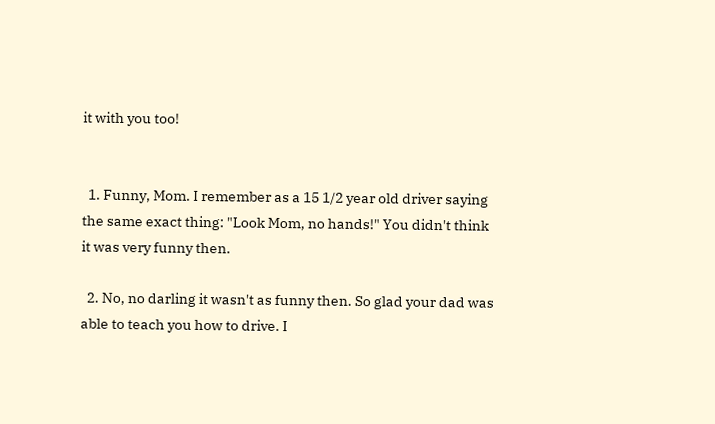it with you too!


  1. Funny, Mom. I remember as a 15 1/2 year old driver saying the same exact thing: "Look Mom, no hands!" You didn't think it was very funny then.

  2. No, no darling it wasn't as funny then. So glad your dad was able to teach you how to drive. I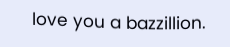love you a bazzillion.